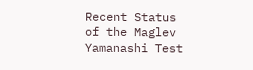Recent Status of the Maglev Yamanashi Test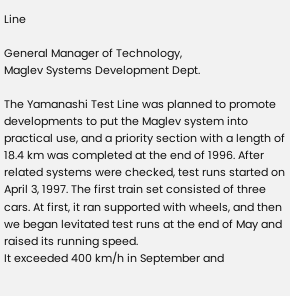Line

General Manager of Technology,
Maglev Systems Development Dept.

The Yamanashi Test Line was planned to promote developments to put the Maglev system into practical use, and a priority section with a length of 18.4 km was completed at the end of 1996. After related systems were checked, test runs started on April 3, 1997. The first train set consisted of three cars. At first, it ran supported with wheels, and then we began levitated test runs at the end of May and raised its running speed.
It exceeded 400 km/h in September and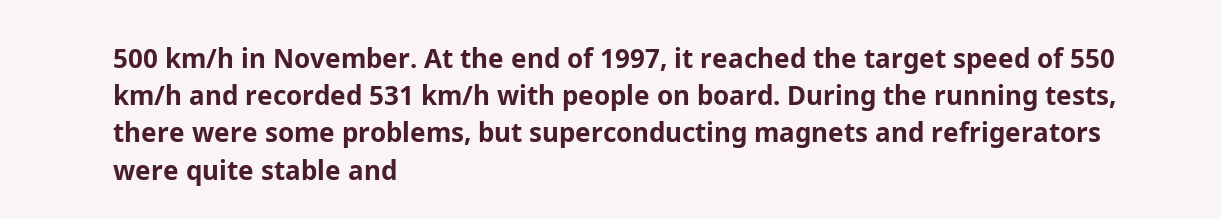500 km/h in November. At the end of 1997, it reached the target speed of 550 km/h and recorded 531 km/h with people on board. During the running tests, there were some problems, but superconducting magnets and refrigerators were quite stable and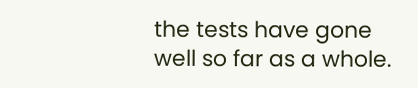the tests have gone well so far as a whole.